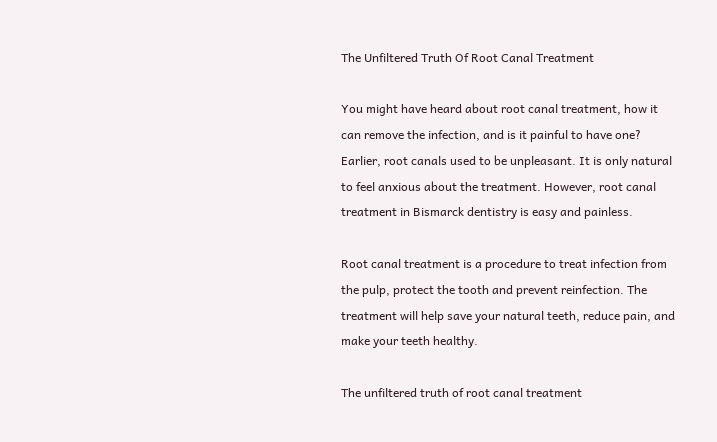The Unfiltered Truth Of Root Canal Treatment

You might have heard about root canal treatment, how it can remove the infection, and is it painful to have one? Earlier, root canals used to be unpleasant. It is only natural to feel anxious about the treatment. However, root canal treatment in Bismarck dentistry is easy and painless.

Root canal treatment is a procedure to treat infection from the pulp, protect the tooth and prevent reinfection. The treatment will help save your natural teeth, reduce pain, and make your teeth healthy.

The unfiltered truth of root canal treatment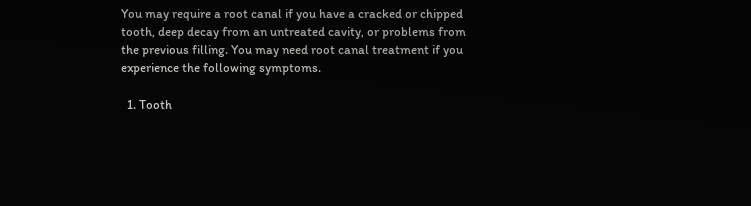You may require a root canal if you have a cracked or chipped tooth, deep decay from an untreated cavity, or problems from the previous filling. You may need root canal treatment if you experience the following symptoms.

  1. Tooth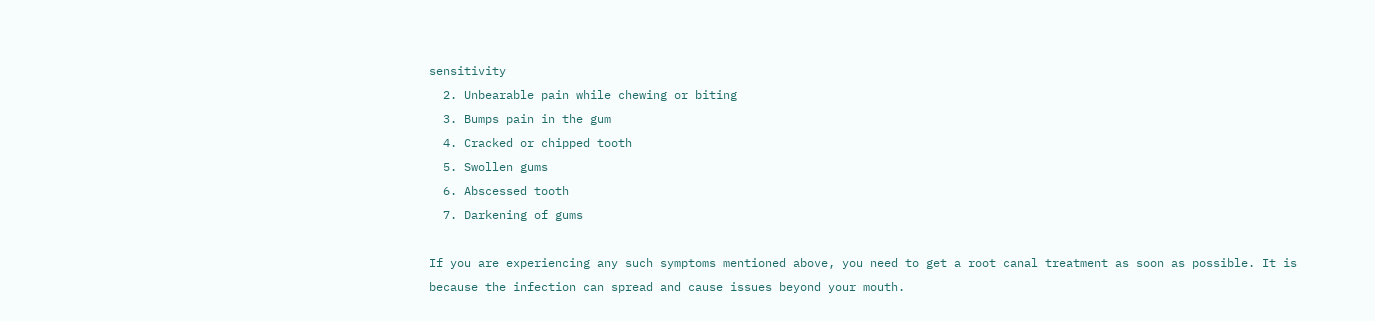sensitivity
  2. Unbearable pain while chewing or biting
  3. Bumps pain in the gum
  4. Cracked or chipped tooth
  5. Swollen gums
  6. Abscessed tooth
  7. Darkening of gums

If you are experiencing any such symptoms mentioned above, you need to get a root canal treatment as soon as possible. It is because the infection can spread and cause issues beyond your mouth.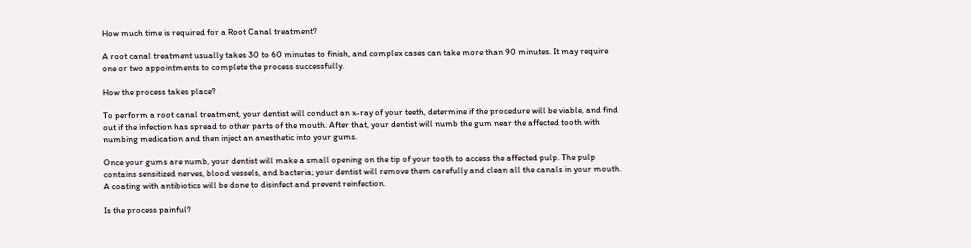How much time is required for a Root Canal treatment?

A root canal treatment usually takes 30 to 60 minutes to finish, and complex cases can take more than 90 minutes. It may require one or two appointments to complete the process successfully.

How the process takes place?

To perform a root canal treatment, your dentist will conduct an x-ray of your teeth, determine if the procedure will be viable, and find out if the infection has spread to other parts of the mouth. After that, your dentist will numb the gum near the affected tooth with numbing medication and then inject an anesthetic into your gums.

Once your gums are numb, your dentist will make a small opening on the tip of your tooth to access the affected pulp. The pulp contains sensitized nerves, blood vessels, and bacteria; your dentist will remove them carefully and clean all the canals in your mouth. A coating with antibiotics will be done to disinfect and prevent reinfection.

Is the process painful?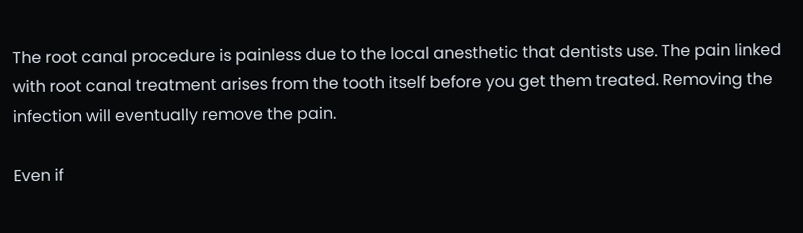The root canal procedure is painless due to the local anesthetic that dentists use. The pain linked with root canal treatment arises from the tooth itself before you get them treated. Removing the infection will eventually remove the pain.

Even if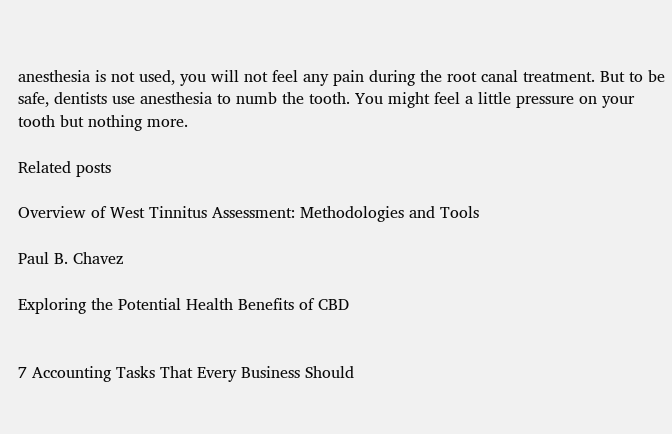anesthesia is not used, you will not feel any pain during the root canal treatment. But to be safe, dentists use anesthesia to numb the tooth. You might feel a little pressure on your tooth but nothing more.

Related posts

Overview of West Tinnitus Assessment: Methodologies and Tools

Paul B. Chavez

Exploring the Potential Health Benefits of CBD


7 Accounting Tasks That Every Business Should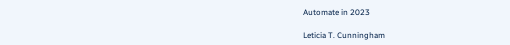Automate in 2023

Leticia T. Cunningham